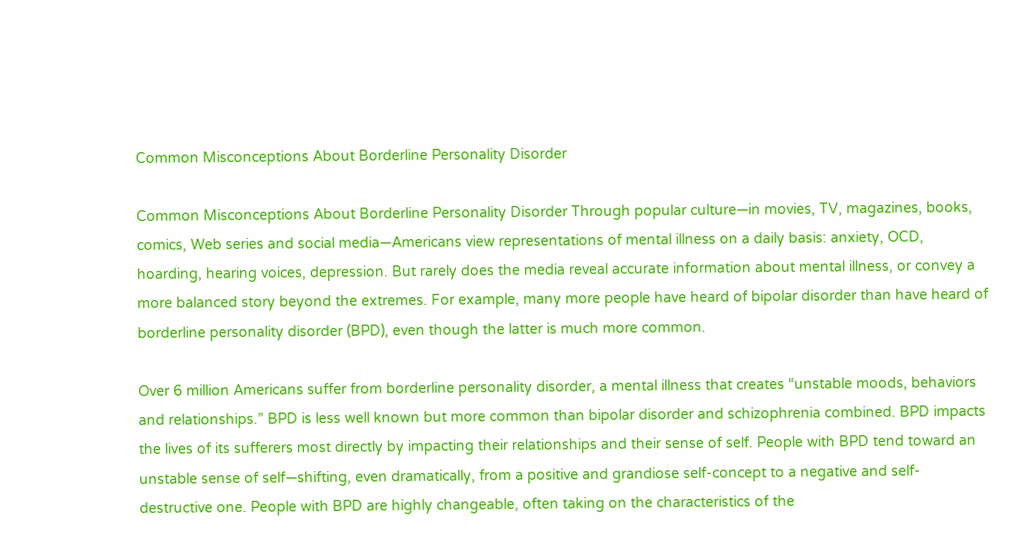Common Misconceptions About Borderline Personality Disorder

Common Misconceptions About Borderline Personality Disorder Through popular culture—in movies, TV, magazines, books, comics, Web series and social media—Americans view representations of mental illness on a daily basis: anxiety, OCD, hoarding, hearing voices, depression. But rarely does the media reveal accurate information about mental illness, or convey a more balanced story beyond the extremes. For example, many more people have heard of bipolar disorder than have heard of borderline personality disorder (BPD), even though the latter is much more common.

Over 6 million Americans suffer from borderline personality disorder, a mental illness that creates “unstable moods, behaviors and relationships.” BPD is less well known but more common than bipolar disorder and schizophrenia combined. BPD impacts the lives of its sufferers most directly by impacting their relationships and their sense of self. People with BPD tend toward an unstable sense of self—shifting, even dramatically, from a positive and grandiose self-concept to a negative and self-destructive one. People with BPD are highly changeable, often taking on the characteristics of the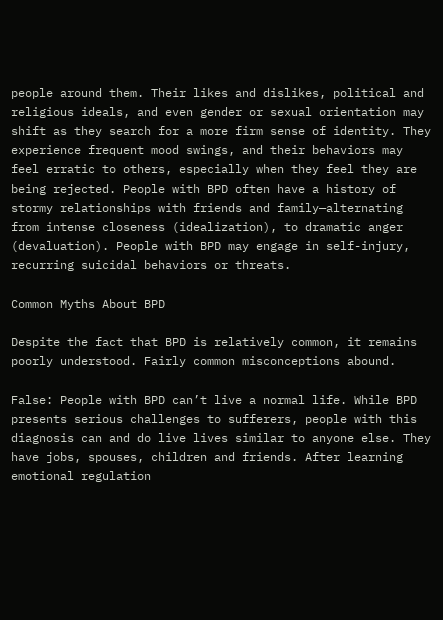people around them. Their likes and dislikes, political and religious ideals, and even gender or sexual orientation may shift as they search for a more firm sense of identity. They experience frequent mood swings, and their behaviors may feel erratic to others, especially when they feel they are being rejected. People with BPD often have a history of stormy relationships with friends and family—alternating from intense closeness (idealization), to dramatic anger (devaluation). People with BPD may engage in self-injury, recurring suicidal behaviors or threats.

Common Myths About BPD

Despite the fact that BPD is relatively common, it remains poorly understood. Fairly common misconceptions abound.

False: People with BPD can’t live a normal life. While BPD presents serious challenges to sufferers, people with this diagnosis can and do live lives similar to anyone else. They have jobs, spouses, children and friends. After learning emotional regulation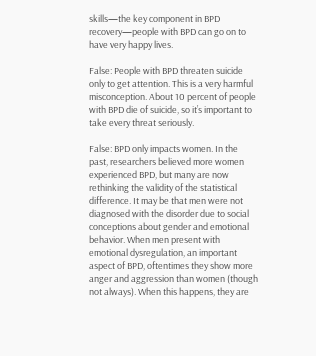skills—the key component in BPD recovery—people with BPD can go on to have very happy lives.

False: People with BPD threaten suicide only to get attention. This is a very harmful misconception. About 10 percent of people with BPD die of suicide, so it’s important to take every threat seriously.

False: BPD only impacts women. In the past, researchers believed more women experienced BPD, but many are now rethinking the validity of the statistical difference. It may be that men were not diagnosed with the disorder due to social conceptions about gender and emotional behavior. When men present with emotional dysregulation, an important aspect of BPD, oftentimes they show more anger and aggression than women (though not always). When this happens, they are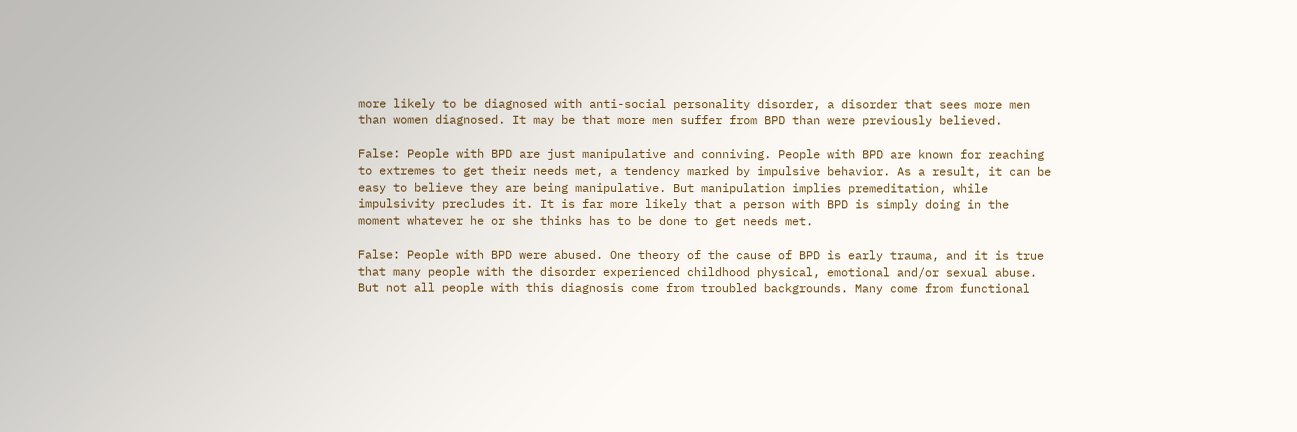more likely to be diagnosed with anti-social personality disorder, a disorder that sees more men than women diagnosed. It may be that more men suffer from BPD than were previously believed.

False: People with BPD are just manipulative and conniving. People with BPD are known for reaching to extremes to get their needs met, a tendency marked by impulsive behavior. As a result, it can be easy to believe they are being manipulative. But manipulation implies premeditation, while impulsivity precludes it. It is far more likely that a person with BPD is simply doing in the moment whatever he or she thinks has to be done to get needs met.

False: People with BPD were abused. One theory of the cause of BPD is early trauma, and it is true that many people with the disorder experienced childhood physical, emotional and/or sexual abuse. But not all people with this diagnosis come from troubled backgrounds. Many come from functional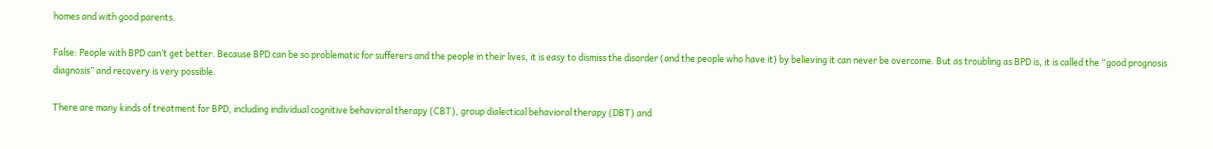homes and with good parents.

False: People with BPD can’t get better. Because BPD can be so problematic for sufferers and the people in their lives, it is easy to dismiss the disorder (and the people who have it) by believing it can never be overcome. But as troubling as BPD is, it is called the “good prognosis diagnosis” and recovery is very possible.

There are many kinds of treatment for BPD, including individual cognitive behavioral therapy (CBT), group dialectical behavioral therapy (DBT) and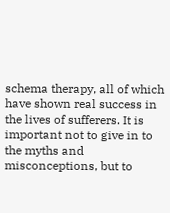schema therapy, all of which have shown real success in the lives of sufferers. It is important not to give in to the myths and misconceptions, but to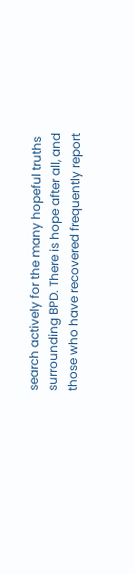search actively for the many hopeful truths surrounding BPD. There is hope after all, and those who have recovered frequently report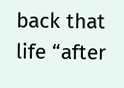back that life “after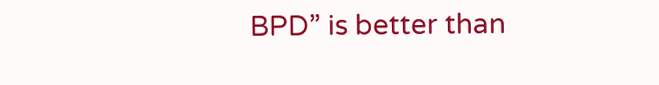BPD” is better than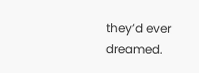they’d ever dreamed.